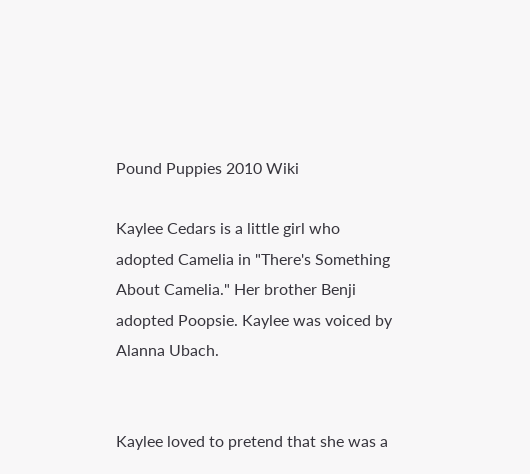Pound Puppies 2010 Wiki

Kaylee Cedars is a little girl who adopted Camelia in "There's Something About Camelia." Her brother Benji adopted Poopsie. Kaylee was voiced by Alanna Ubach.


Kaylee loved to pretend that she was a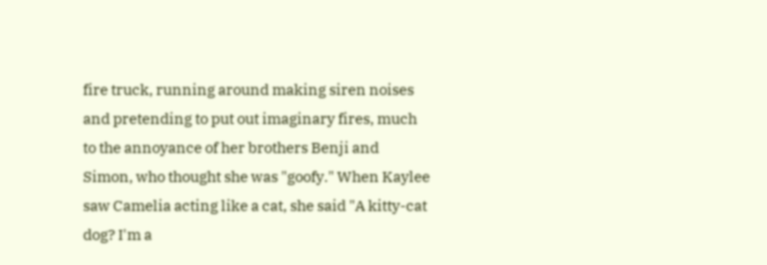fire truck, running around making siren noises and pretending to put out imaginary fires, much to the annoyance of her brothers Benji and Simon, who thought she was "goofy." When Kaylee saw Camelia acting like a cat, she said "A kitty-cat dog? I'm a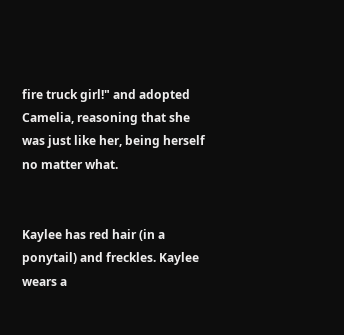fire truck girl!" and adopted Camelia, reasoning that she was just like her, being herself no matter what.


Kaylee has red hair (in a ponytail) and freckles. Kaylee wears a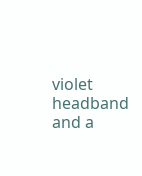violet headband and a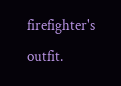firefighter's outfit.